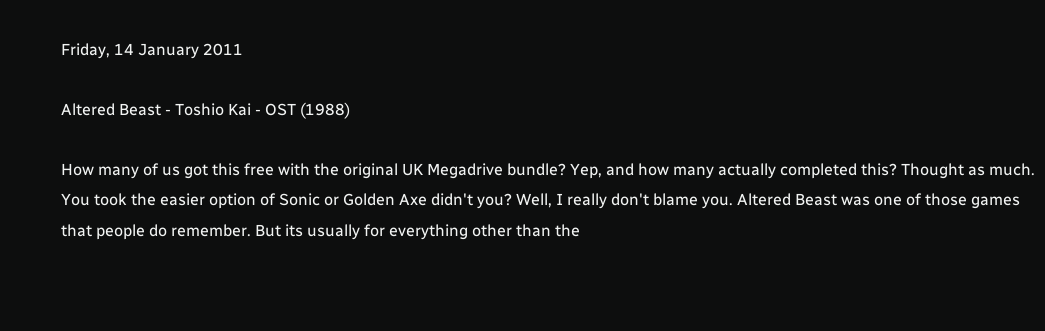Friday, 14 January 2011

Altered Beast - Toshio Kai - OST (1988)

How many of us got this free with the original UK Megadrive bundle? Yep, and how many actually completed this? Thought as much. You took the easier option of Sonic or Golden Axe didn't you? Well, I really don't blame you. Altered Beast was one of those games that people do remember. But its usually for everything other than the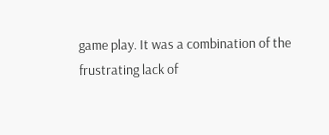game play. It was a combination of the frustrating lack of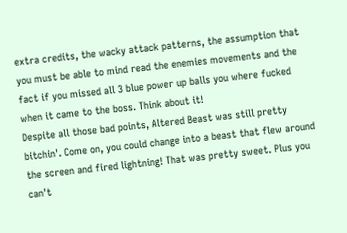extra credits, the wacky attack patterns, the assumption that you must be able to mind read the enemies movements and the fact if you missed all 3 blue power up balls you where fucked when it came to the boss. Think about it!
Despite all those bad points, Altered Beast was still pretty bitchin'. Come on, you could change into a beast that flew around the screen and fired lightning! That was pretty sweet. Plus you can't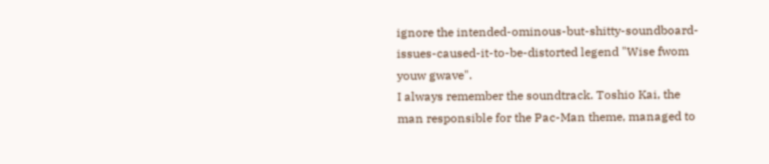ignore the intended-ominous-but-shitty-soundboard-issues-caused-it-to-be-distorted legend "Wise fwom youw gwave".
I always remember the soundtrack. Toshio Kai, the man responsible for the Pac-Man theme, managed to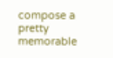compose a pretty memorable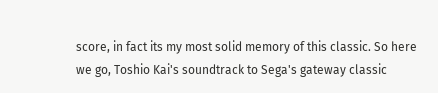score, in fact its my most solid memory of this classic. So here we go, Toshio Kai's soundtrack to Sega's gateway classic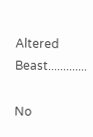Altered Beast.............

No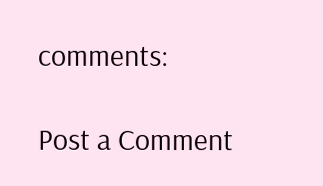comments:

Post a Comment